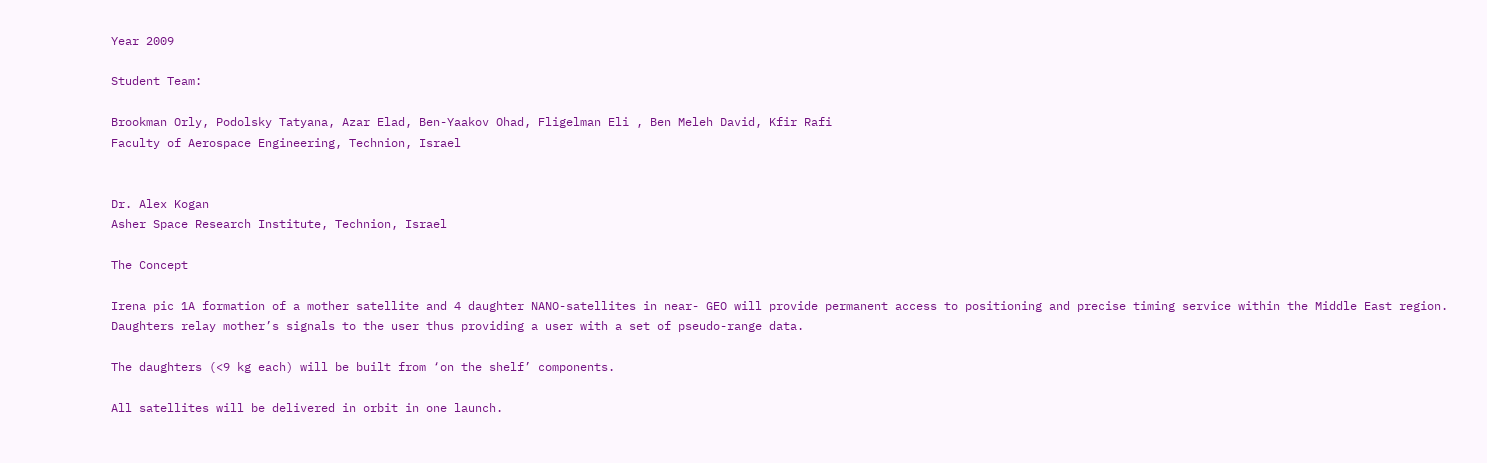Year 2009

Student Team:

Brookman Orly, Podolsky Tatyana, Azar Elad, Ben-Yaakov Ohad, Fligelman Eli , Ben Meleh David, Kfir Rafi
Faculty of Aerospace Engineering, Technion, Israel


Dr. Alex Kogan
Asher Space Research Institute, Technion, Israel

The Concept

Irena pic 1A formation of a mother satellite and 4 daughter NANO-satellites in near- GEO will provide permanent access to positioning and precise timing service within the Middle East region.
Daughters relay mother’s signals to the user thus providing a user with a set of pseudo-range data.

The daughters (<9 kg each) will be built from ‘on the shelf’ components.

All satellites will be delivered in orbit in one launch.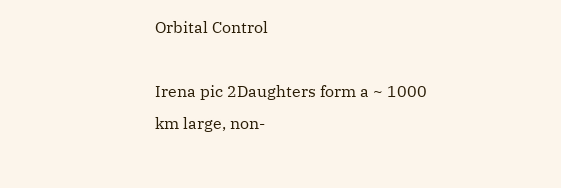Orbital Control

Irena pic 2Daughters form a ~ 1000 km large, non-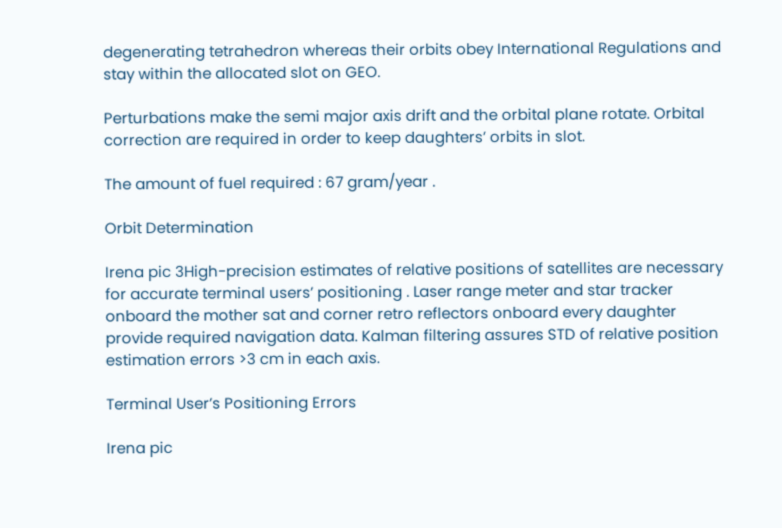degenerating tetrahedron whereas their orbits obey International Regulations and stay within the allocated slot on GEO.

Perturbations make the semi major axis drift and the orbital plane rotate. Orbital correction are required in order to keep daughters’ orbits in slot.

The amount of fuel required : 67 gram/year .

Orbit Determination

Irena pic 3High-precision estimates of relative positions of satellites are necessary for accurate terminal users’ positioning . Laser range meter and star tracker onboard the mother sat and corner retro reflectors onboard every daughter provide required navigation data. Kalman filtering assures STD of relative position estimation errors >3 cm in each axis.

Terminal User’s Positioning Errors

Irena pic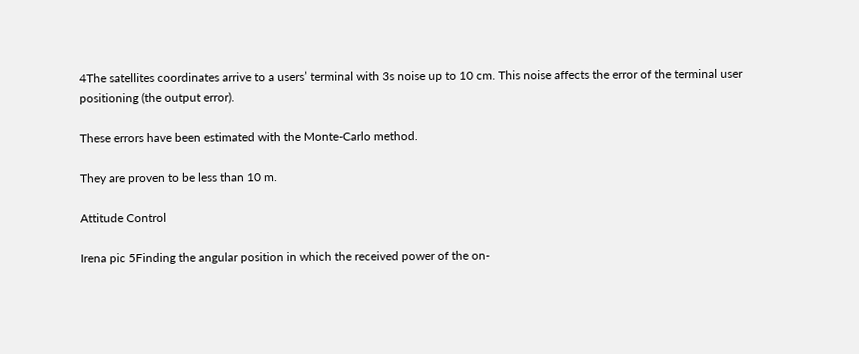4The satellites coordinates arrive to a users’ terminal with 3s noise up to 10 cm. This noise affects the error of the terminal user positioning (the output error).

These errors have been estimated with the Monte-Carlo method.

They are proven to be less than 10 m.

Attitude Control

Irena pic 5Finding the angular position in which the received power of the on-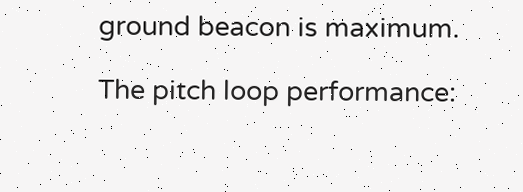ground beacon is maximum.

The pitch loop performance: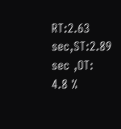RT:2.63 sec,ST:2.89 sec ,OT: 4.8 %